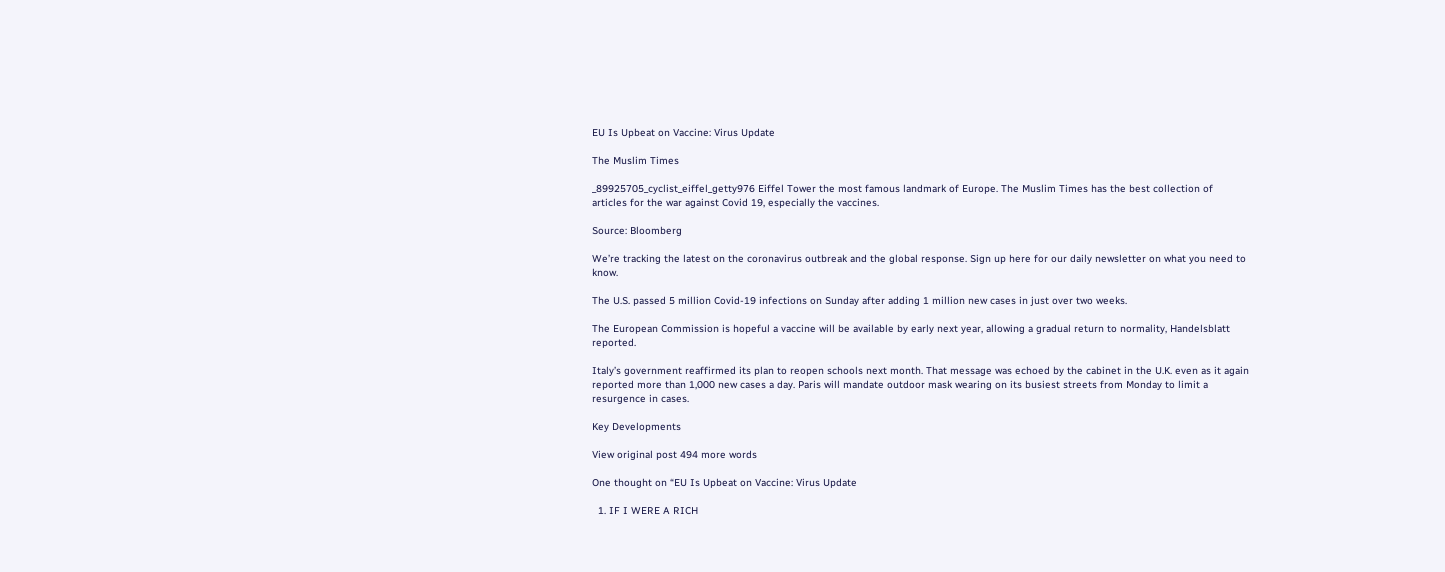EU Is Upbeat on Vaccine: Virus Update

The Muslim Times

_89925705_cyclist_eiffel_getty976 Eiffel Tower the most famous landmark of Europe. The Muslim Times has the best collection of articles for the war against Covid 19, especially the vaccines.

Source: Bloomberg

We’re tracking the latest on the coronavirus outbreak and the global response. Sign up here for our daily newsletter on what you need to know.

The U.S. passed 5 million Covid-19 infections on Sunday after adding 1 million new cases in just over two weeks.

The European Commission is hopeful a vaccine will be available by early next year, allowing a gradual return to normality, Handelsblatt reported.

Italy’s government reaffirmed its plan to reopen schools next month. That message was echoed by the cabinet in the U.K. even as it again reported more than 1,000 new cases a day. Paris will mandate outdoor mask wearing on its busiest streets from Monday to limit a resurgence in cases.

Key Developments

View original post 494 more words

One thought on “EU Is Upbeat on Vaccine: Virus Update

  1. IF I WERE A RICH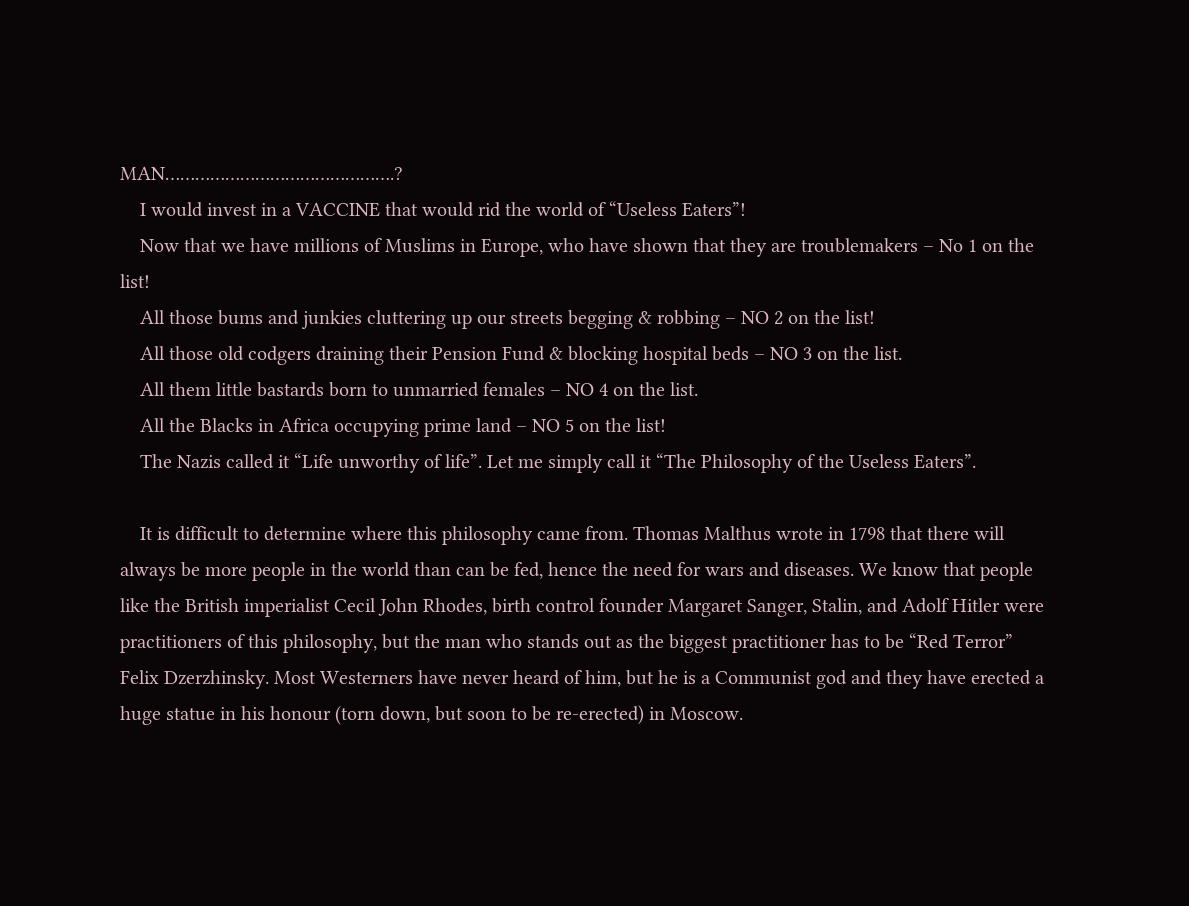MAN……………………………………….?
    I would invest in a VACCINE that would rid the world of “Useless Eaters”!
    Now that we have millions of Muslims in Europe, who have shown that they are troublemakers – No 1 on the list!
    All those bums and junkies cluttering up our streets begging & robbing – NO 2 on the list!
    All those old codgers draining their Pension Fund & blocking hospital beds – NO 3 on the list.
    All them little bastards born to unmarried females – NO 4 on the list.
    All the Blacks in Africa occupying prime land – NO 5 on the list!
    The Nazis called it “Life unworthy of life”. Let me simply call it “The Philosophy of the Useless Eaters”.

    It is difficult to determine where this philosophy came from. Thomas Malthus wrote in 1798 that there will always be more people in the world than can be fed, hence the need for wars and diseases. We know that people like the British imperialist Cecil John Rhodes, birth control founder Margaret Sanger, Stalin, and Adolf Hitler were practitioners of this philosophy, but the man who stands out as the biggest practitioner has to be “Red Terror” Felix Dzerzhinsky. Most Westerners have never heard of him, but he is a Communist god and they have erected a huge statue in his honour (torn down, but soon to be re-erected) in Moscow.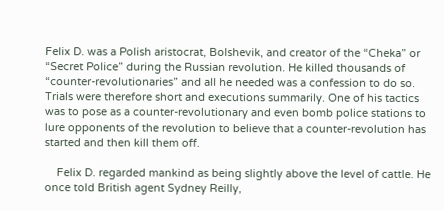Felix D. was a Polish aristocrat, Bolshevik, and creator of the “Cheka” or “Secret Police” during the Russian revolution. He killed thousands of “counter-revolutionaries” and all he needed was a confession to do so. Trials were therefore short and executions summarily. One of his tactics was to pose as a counter-revolutionary and even bomb police stations to lure opponents of the revolution to believe that a counter-revolution has started and then kill them off.

    Felix D. regarded mankind as being slightly above the level of cattle. He once told British agent Sydney Reilly,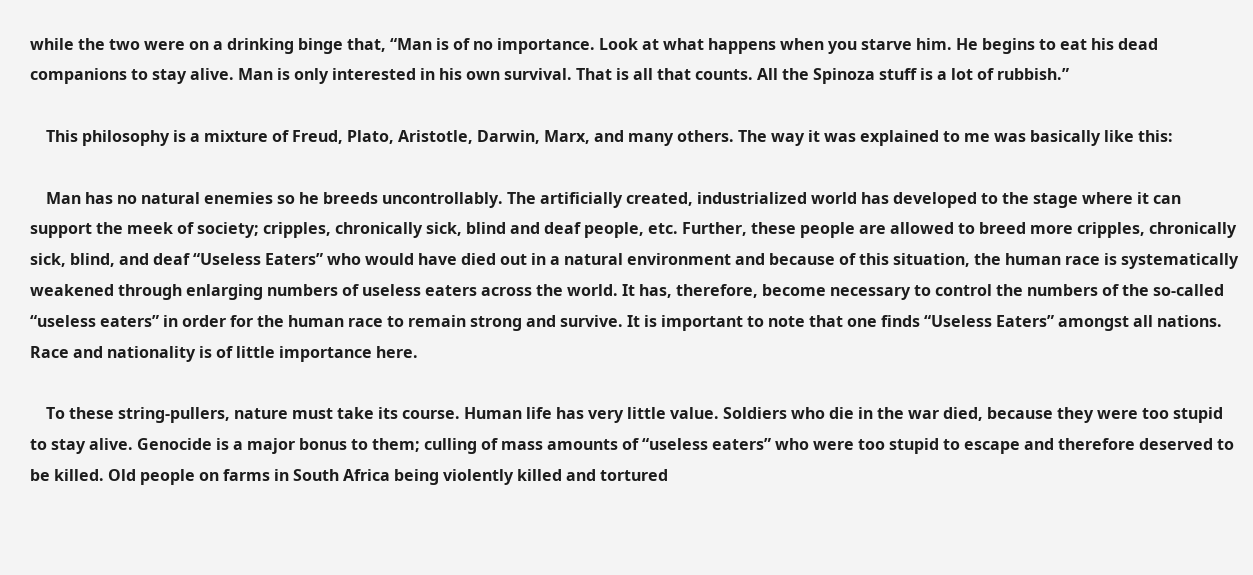while the two were on a drinking binge that, “Man is of no importance. Look at what happens when you starve him. He begins to eat his dead companions to stay alive. Man is only interested in his own survival. That is all that counts. All the Spinoza stuff is a lot of rubbish.”

    This philosophy is a mixture of Freud, Plato, Aristotle, Darwin, Marx, and many others. The way it was explained to me was basically like this:

    Man has no natural enemies so he breeds uncontrollably. The artificially created, industrialized world has developed to the stage where it can support the meek of society; cripples, chronically sick, blind and deaf people, etc. Further, these people are allowed to breed more cripples, chronically sick, blind, and deaf “Useless Eaters” who would have died out in a natural environment and because of this situation, the human race is systematically weakened through enlarging numbers of useless eaters across the world. It has, therefore, become necessary to control the numbers of the so-called “useless eaters” in order for the human race to remain strong and survive. It is important to note that one finds “Useless Eaters” amongst all nations. Race and nationality is of little importance here.

    To these string-pullers, nature must take its course. Human life has very little value. Soldiers who die in the war died, because they were too stupid to stay alive. Genocide is a major bonus to them; culling of mass amounts of “useless eaters” who were too stupid to escape and therefore deserved to be killed. Old people on farms in South Africa being violently killed and tortured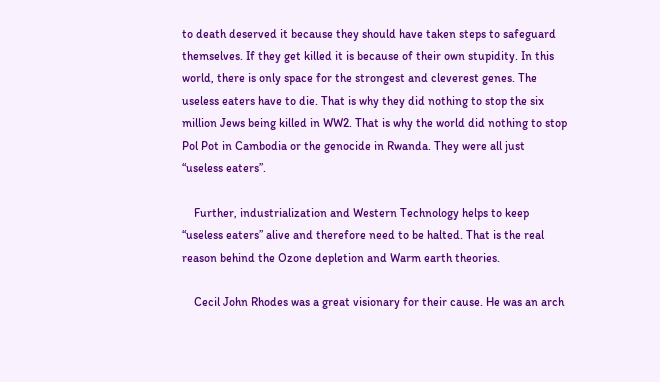to death deserved it because they should have taken steps to safeguard themselves. If they get killed it is because of their own stupidity. In this world, there is only space for the strongest and cleverest genes. The useless eaters have to die. That is why they did nothing to stop the six million Jews being killed in WW2. That is why the world did nothing to stop Pol Pot in Cambodia or the genocide in Rwanda. They were all just “useless eaters”.

    Further, industrialization and Western Technology helps to keep “useless eaters” alive and therefore need to be halted. That is the real reason behind the Ozone depletion and Warm earth theories.

    Cecil John Rhodes was a great visionary for their cause. He was an arch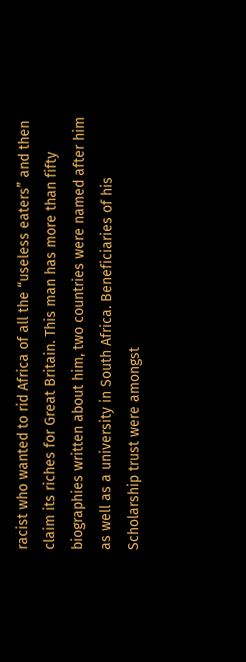racist who wanted to rid Africa of all the “useless eaters” and then claim its riches for Great Britain. This man has more than fifty biographies written about him, two countries were named after him as well as a university in South Africa. Beneficiaries of his Scholarship trust were amongst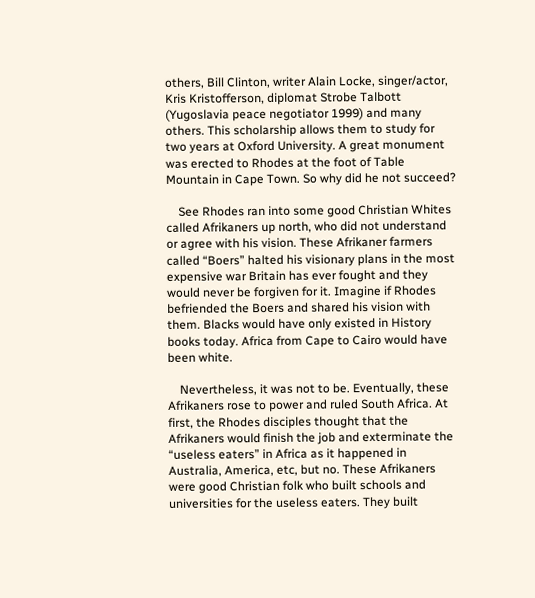others, Bill Clinton, writer Alain Locke, singer/actor, Kris Kristofferson, diplomat Strobe Talbott (Yugoslavia peace negotiator 1999) and many others. This scholarship allows them to study for two years at Oxford University. A great monument was erected to Rhodes at the foot of Table Mountain in Cape Town. So why did he not succeed?

    See Rhodes ran into some good Christian Whites called Afrikaners up north, who did not understand or agree with his vision. These Afrikaner farmers called “Boers” halted his visionary plans in the most expensive war Britain has ever fought and they would never be forgiven for it. Imagine if Rhodes befriended the Boers and shared his vision with them. Blacks would have only existed in History books today. Africa from Cape to Cairo would have been white.

    Nevertheless, it was not to be. Eventually, these Afrikaners rose to power and ruled South Africa. At first, the Rhodes disciples thought that the Afrikaners would finish the job and exterminate the “useless eaters” in Africa as it happened in Australia, America, etc, but no. These Afrikaners were good Christian folk who built schools and universities for the useless eaters. They built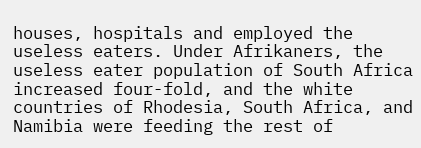houses, hospitals and employed the useless eaters. Under Afrikaners, the useless eater population of South Africa increased four-fold, and the white countries of Rhodesia, South Africa, and Namibia were feeding the rest of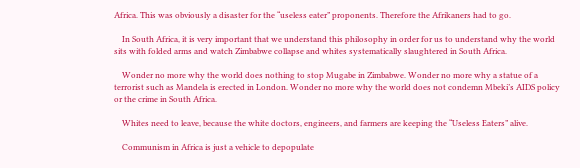Africa. This was obviously a disaster for the “useless eater” proponents. Therefore the Afrikaners had to go.

    In South Africa, it is very important that we understand this philosophy in order for us to understand why the world sits with folded arms and watch Zimbabwe collapse and whites systematically slaughtered in South Africa.

    Wonder no more why the world does nothing to stop Mugabe in Zimbabwe. Wonder no more why a statue of a terrorist such as Mandela is erected in London. Wonder no more why the world does not condemn Mbeki’s AIDS policy or the crime in South Africa.

    Whites need to leave, because the white doctors, engineers, and farmers are keeping the “Useless Eaters” alive.

    Communism in Africa is just a vehicle to depopulate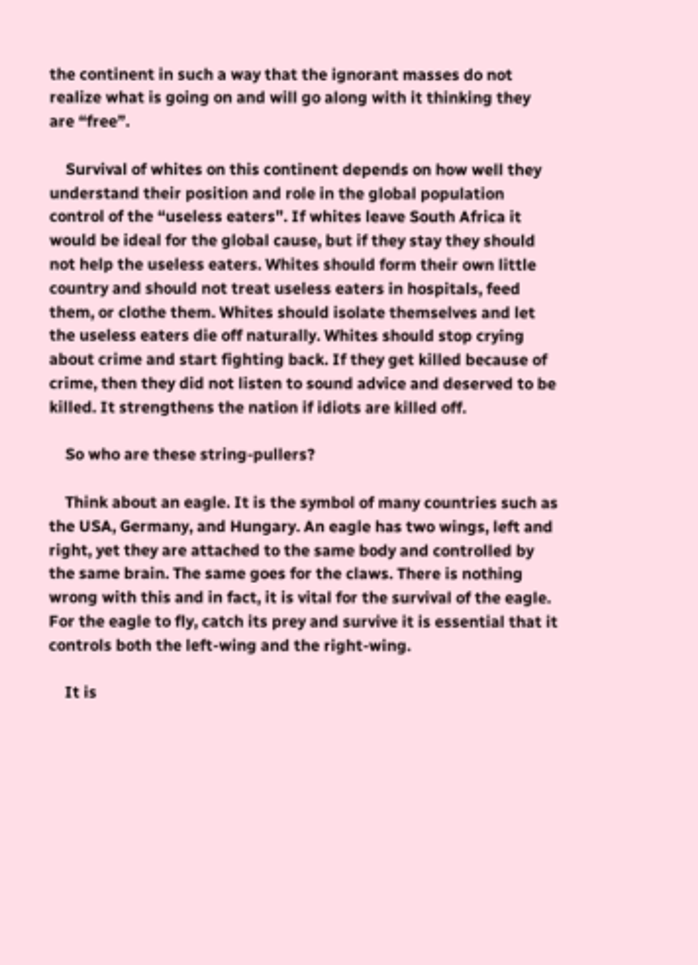the continent in such a way that the ignorant masses do not realize what is going on and will go along with it thinking they are “free”.

    Survival of whites on this continent depends on how well they understand their position and role in the global population control of the “useless eaters”. If whites leave South Africa it would be ideal for the global cause, but if they stay they should not help the useless eaters. Whites should form their own little country and should not treat useless eaters in hospitals, feed them, or clothe them. Whites should isolate themselves and let the useless eaters die off naturally. Whites should stop crying about crime and start fighting back. If they get killed because of crime, then they did not listen to sound advice and deserved to be killed. It strengthens the nation if idiots are killed off.

    So who are these string-pullers?

    Think about an eagle. It is the symbol of many countries such as the USA, Germany, and Hungary. An eagle has two wings, left and right, yet they are attached to the same body and controlled by the same brain. The same goes for the claws. There is nothing wrong with this and in fact, it is vital for the survival of the eagle. For the eagle to fly, catch its prey and survive it is essential that it controls both the left-wing and the right-wing.

    It is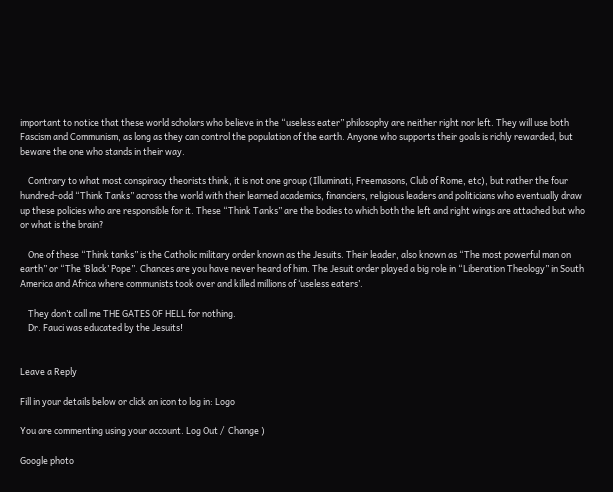important to notice that these world scholars who believe in the “useless eater” philosophy are neither right nor left. They will use both Fascism and Communism, as long as they can control the population of the earth. Anyone who supports their goals is richly rewarded, but beware the one who stands in their way.

    Contrary to what most conspiracy theorists think, it is not one group (Illuminati, Freemasons, Club of Rome, etc), but rather the four hundred-odd “Think Tanks” across the world with their learned academics, financiers, religious leaders and politicians who eventually draw up these policies who are responsible for it. These “Think Tanks” are the bodies to which both the left and right wings are attached but who or what is the brain?

    One of these “Think tanks” is the Catholic military order known as the Jesuits. Their leader, also known as “The most powerful man on earth” or “The ‘Black’ Pope”. Chances are you have never heard of him. The Jesuit order played a big role in “Liberation Theology” in South America and Africa where communists took over and killed millions of ‘useless eaters’.

    They don’t call me THE GATES OF HELL for nothing.
    Dr. Fauci was educated by the Jesuits!


Leave a Reply

Fill in your details below or click an icon to log in: Logo

You are commenting using your account. Log Out /  Change )

Google photo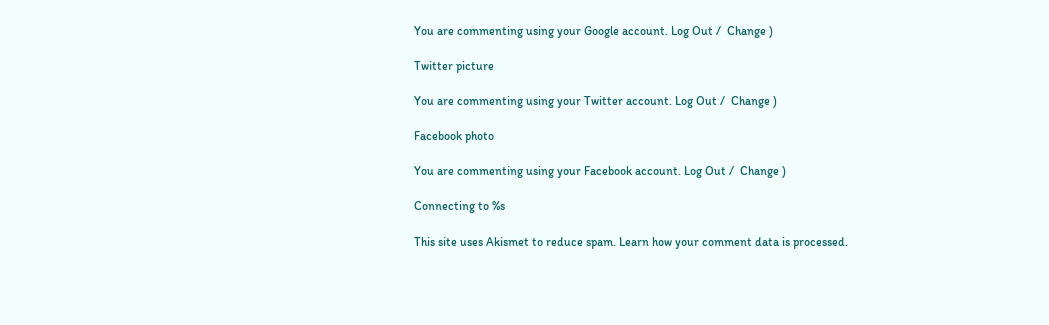You are commenting using your Google account. Log Out /  Change )

Twitter picture

You are commenting using your Twitter account. Log Out /  Change )

Facebook photo

You are commenting using your Facebook account. Log Out /  Change )

Connecting to %s

This site uses Akismet to reduce spam. Learn how your comment data is processed.